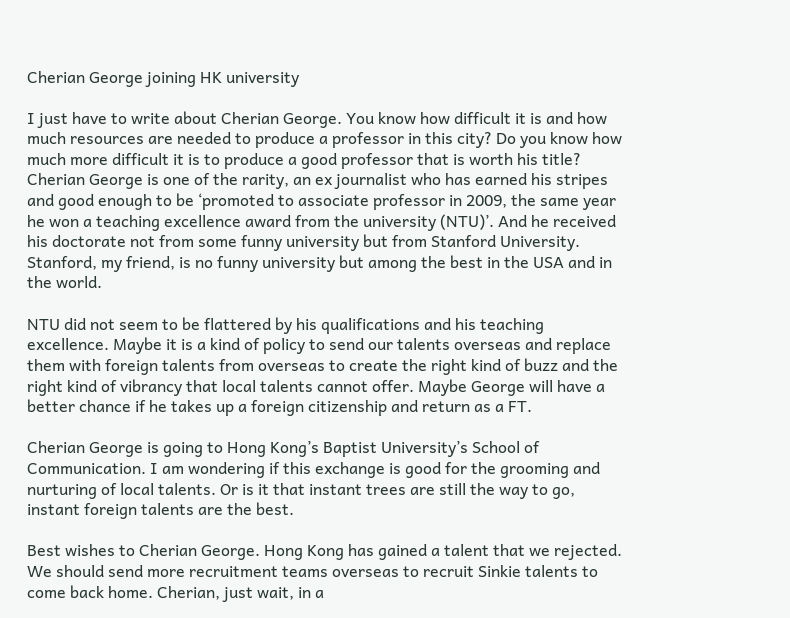Cherian George joining HK university

I just have to write about Cherian George. You know how difficult it is and how much resources are needed to produce a professor in this city? Do you know how much more difficult it is to produce a good professor that is worth his title? Cherian George is one of the rarity, an ex journalist who has earned his stripes and good enough to be ‘promoted to associate professor in 2009, the same year he won a teaching excellence award from the university (NTU)’. And he received his doctorate not from some funny university but from Stanford University. Stanford, my friend, is no funny university but among the best in the USA and in the world.

NTU did not seem to be flattered by his qualifications and his teaching excellence. Maybe it is a kind of policy to send our talents overseas and replace them with foreign talents from overseas to create the right kind of buzz and the right kind of vibrancy that local talents cannot offer. Maybe George will have a better chance if he takes up a foreign citizenship and return as a FT.

Cherian George is going to Hong Kong’s Baptist University’s School of Communication. I am wondering if this exchange is good for the grooming and nurturing of local talents. Or is it that instant trees are still the way to go, instant foreign talents are the best.

Best wishes to Cherian George. Hong Kong has gained a talent that we rejected. We should send more recruitment teams overseas to recruit Sinkie talents to come back home. Cherian, just wait, in a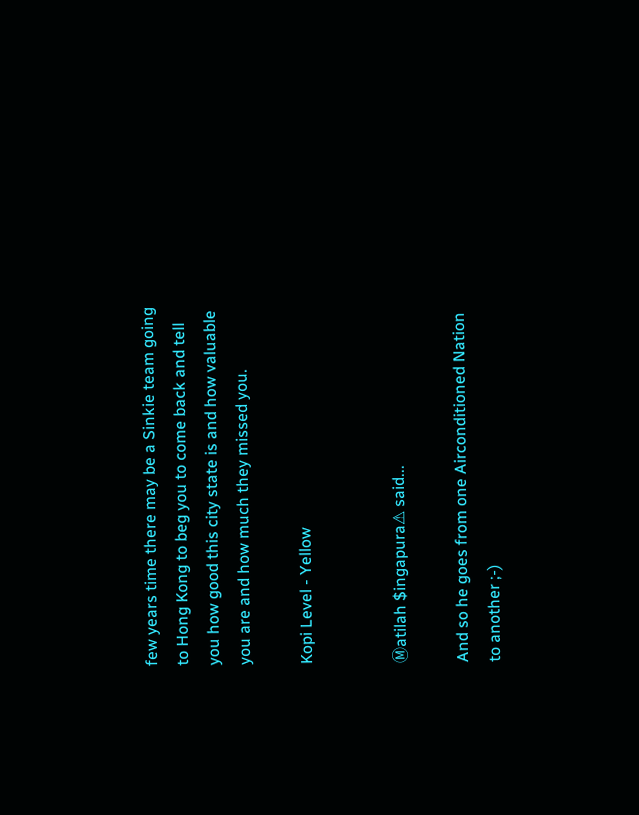few years time there may be a Sinkie team going to Hong Kong to beg you to come back and tell you how good this city state is and how valuable you are and how much they missed you.

Kopi Level - Yellow


Ⓜatilah $ingapura⚠ said...

And so he goes from one Airconditioned Nation to another ;-)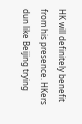HK will definitely benefit from his presence. HKers dun like Beijing trying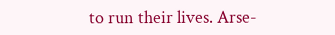to run their lives. Arse-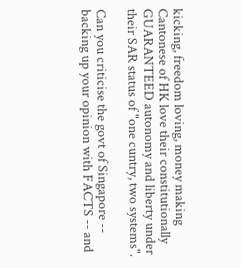kicking, freedom loving, money making Cantonese of HK love their constitutionally GUARANTEED autonomy and liberty under their SAR status of "one cuntry, two systems".

Can you criticise the govt of Singapore -- backing up your opinion with FACTS -- and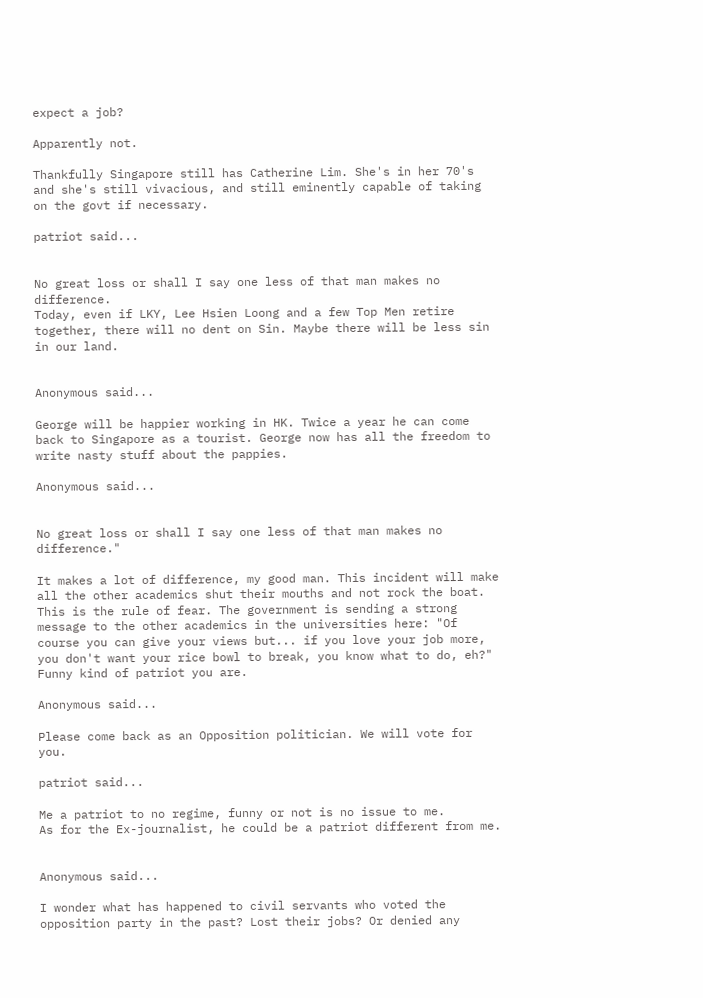expect a job?

Apparently not.

Thankfully Singapore still has Catherine Lim. She's in her 70's and she's still vivacious, and still eminently capable of taking on the govt if necessary.

patriot said...


No great loss or shall I say one less of that man makes no difference.
Today, even if LKY, Lee Hsien Loong and a few Top Men retire together, there will no dent on Sin. Maybe there will be less sin in our land.


Anonymous said...

George will be happier working in HK. Twice a year he can come back to Singapore as a tourist. George now has all the freedom to write nasty stuff about the pappies.

Anonymous said...


No great loss or shall I say one less of that man makes no difference."

It makes a lot of difference, my good man. This incident will make all the other academics shut their mouths and not rock the boat. This is the rule of fear. The government is sending a strong message to the other academics in the universities here: "Of course you can give your views but... if you love your job more, you don't want your rice bowl to break, you know what to do, eh?" Funny kind of patriot you are.

Anonymous said...

Please come back as an Opposition politician. We will vote for you.

patriot said...

Me a patriot to no regime, funny or not is no issue to me.
As for the Ex-journalist, he could be a patriot different from me.


Anonymous said...

I wonder what has happened to civil servants who voted the opposition party in the past? Lost their jobs? Or denied any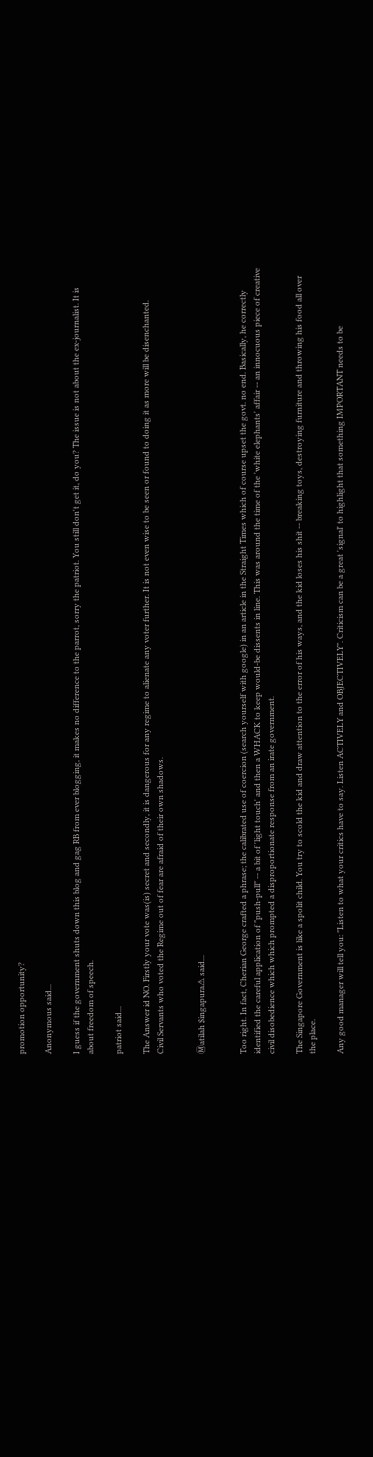promotion opportunity?

Anonymous said...

I guess if the government shuts down this blog and gag RB from ever blogging, it makes no difference to the parrot, sorry the patriot. You still don't get it, do you? The issue is not about the ex-journalist. It is about freedom of speech.

patriot said...

The Answer id NO. Firstly your vote was(is) secret and secondly, it is dangerous for any regime to alienate any voter further. It is not even wise to be seen or found to doing it as more will be disenchanted.
Civil Servants who voted the Regime out of fear are afraid of their own shadows.


Ⓜatilah $ingapura⚠ said...


Too right. In fact, Cherian George crafted a phrase; the calibrated use of coercion (search yourself with google) in an article in the Straight Times which of course upset the govt. no end. Basically, he correctly identified the careful application of "push-pull" -- a bit of 'light touch' and then a WHACK to keep would-be dissents in line. This was around the time of the 'white elephants' affair -- an innocuous piece of creative civil disobedience which which prompted a disproportionate response from an irate government.

The Singapore Government is like a spolit child. You try to scold the kid and draw attention to the error of his ways, and the kid loses his shit -- breaking toys, destroying furniture and throwing his food all over the place.

Any good manager will tell you: "Listen to what your critics have to say. Listen ACTIVELY and OBJECTIVELY". Criticism can be a great 'signal' to highlight that something IMPORTANT needs to be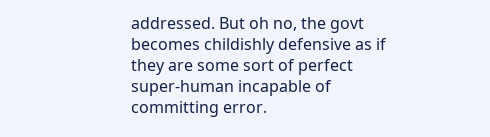addressed. But oh no, the govt becomes childishly defensive as if they are some sort of perfect super-human incapable of committing error.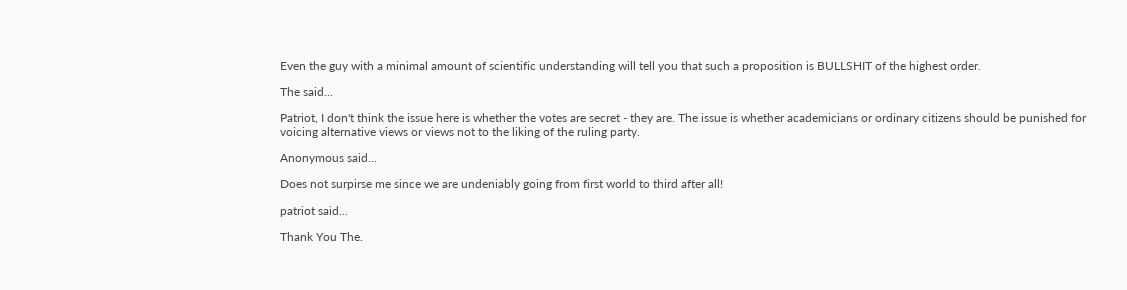Even the guy with a minimal amount of scientific understanding will tell you that such a proposition is BULLSHIT of the highest order.

The said...

Patriot, I don't think the issue here is whether the votes are secret - they are. The issue is whether academicians or ordinary citizens should be punished for voicing alternative views or views not to the liking of the ruling party.

Anonymous said...

Does not surpirse me since we are undeniably going from first world to third after all!

patriot said...

Thank You The.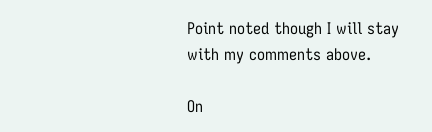Point noted though I will stay with my comments above.

On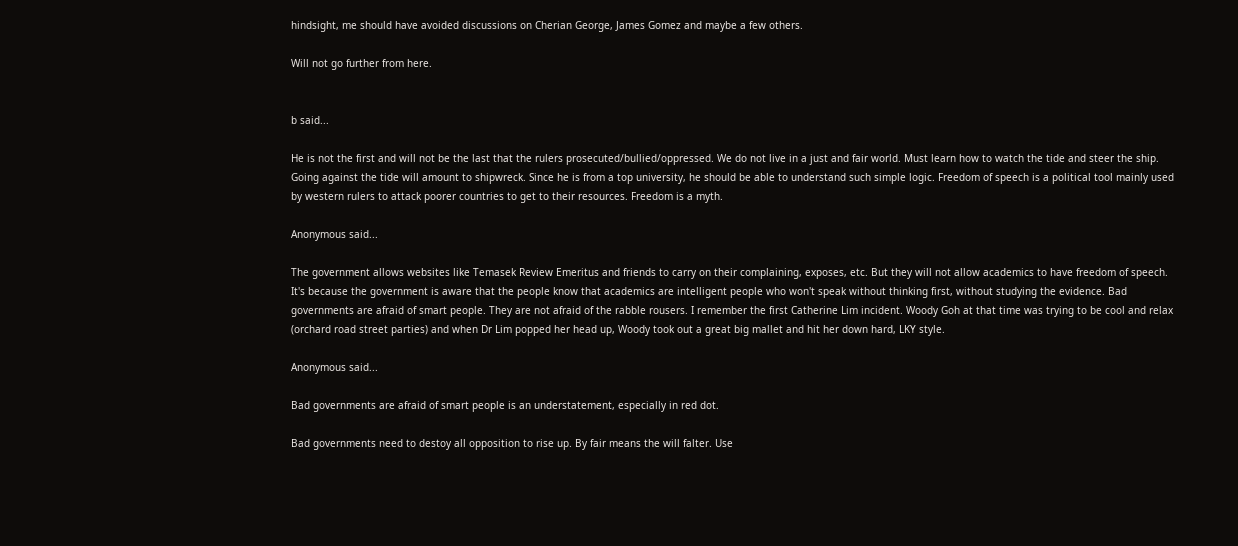hindsight, me should have avoided discussions on Cherian George, James Gomez and maybe a few others.

Will not go further from here.


b said...

He is not the first and will not be the last that the rulers prosecuted/bullied/oppressed. We do not live in a just and fair world. Must learn how to watch the tide and steer the ship. Going against the tide will amount to shipwreck. Since he is from a top university, he should be able to understand such simple logic. Freedom of speech is a political tool mainly used by western rulers to attack poorer countries to get to their resources. Freedom is a myth.

Anonymous said...

The government allows websites like Temasek Review Emeritus and friends to carry on their complaining, exposes, etc. But they will not allow academics to have freedom of speech. It's because the government is aware that the people know that academics are intelligent people who won't speak without thinking first, without studying the evidence. Bad governments are afraid of smart people. They are not afraid of the rabble rousers. I remember the first Catherine Lim incident. Woody Goh at that time was trying to be cool and relax (orchard road street parties) and when Dr Lim popped her head up, Woody took out a great big mallet and hit her down hard, LKY style.

Anonymous said...

Bad governments are afraid of smart people is an understatement, especially in red dot.

Bad governments need to destoy all opposition to rise up. By fair means the will falter. Use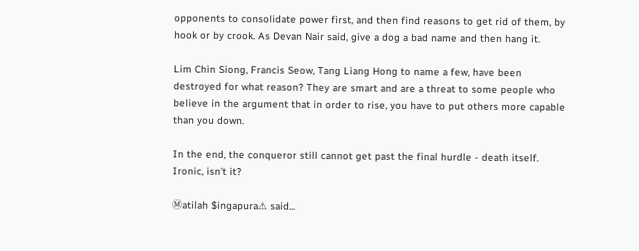opponents to consolidate power first, and then find reasons to get rid of them, by hook or by crook. As Devan Nair said, give a dog a bad name and then hang it.

Lim Chin Siong, Francis Seow, Tang Liang Hong to name a few, have been destroyed for what reason? They are smart and are a threat to some people who believe in the argument that in order to rise, you have to put others more capable than you down.

In the end, the conqueror still cannot get past the final hurdle - death itself. Ironic, isn't it?

Ⓜatilah $ingapura⚠ said...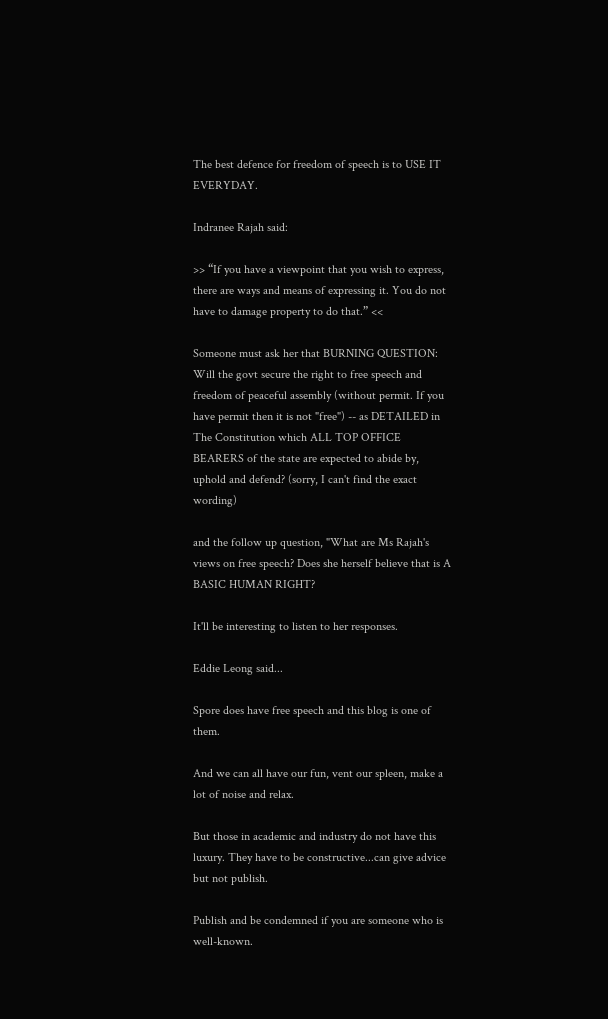The best defence for freedom of speech is to USE IT EVERYDAY.

Indranee Rajah said:

>> “If you have a viewpoint that you wish to express, there are ways and means of expressing it. You do not have to damage property to do that.” <<

Someone must ask her that BURNING QUESTION: Will the govt secure the right to free speech and freedom of peaceful assembly (without permit. If you have permit then it is not "free") -- as DETAILED in The Constitution which ALL TOP OFFICE BEARERS of the state are expected to abide by, uphold and defend? (sorry, I can't find the exact wording)

and the follow up question, "What are Ms Rajah's views on free speech? Does she herself believe that is A BASIC HUMAN RIGHT?

It'll be interesting to listen to her responses.

Eddie Leong said...

Spore does have free speech and this blog is one of them.

And we can all have our fun, vent our spleen, make a lot of noise and relax.

But those in academic and industry do not have this luxury. They have to be constructive...can give advice but not publish.

Publish and be condemned if you are someone who is well-known.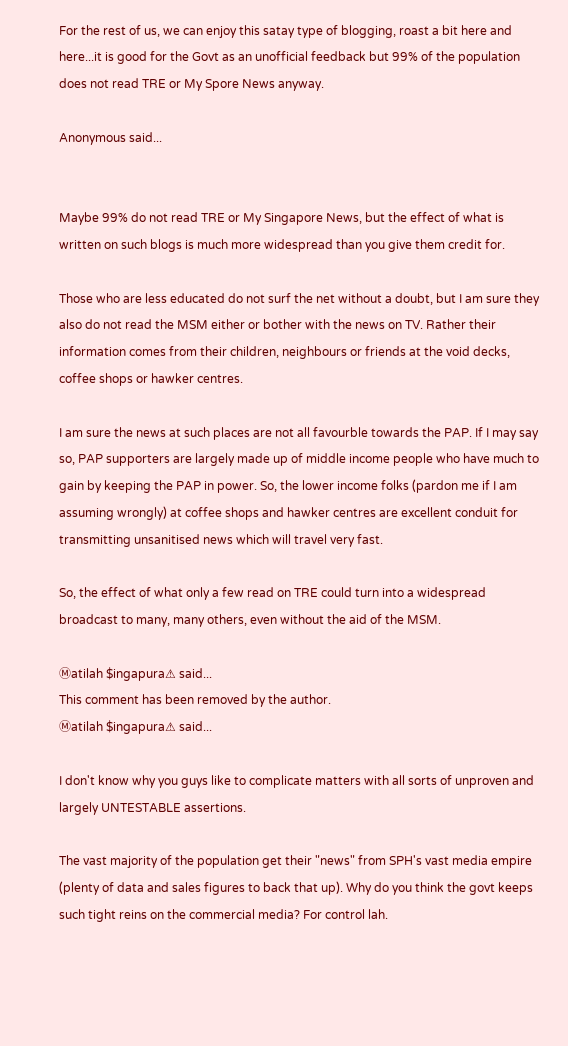For the rest of us, we can enjoy this satay type of blogging, roast a bit here and here...it is good for the Govt as an unofficial feedback but 99% of the population does not read TRE or My Spore News anyway.

Anonymous said...


Maybe 99% do not read TRE or My Singapore News, but the effect of what is written on such blogs is much more widespread than you give them credit for.

Those who are less educated do not surf the net without a doubt, but I am sure they also do not read the MSM either or bother with the news on TV. Rather their information comes from their children, neighbours or friends at the void decks, coffee shops or hawker centres.

I am sure the news at such places are not all favourble towards the PAP. If I may say so, PAP supporters are largely made up of middle income people who have much to gain by keeping the PAP in power. So, the lower income folks (pardon me if I am assuming wrongly) at coffee shops and hawker centres are excellent conduit for transmitting unsanitised news which will travel very fast.

So, the effect of what only a few read on TRE could turn into a widespread broadcast to many, many others, even without the aid of the MSM.

Ⓜatilah $ingapura⚠ said...
This comment has been removed by the author.
Ⓜatilah $ingapura⚠ said...

I don't know why you guys like to complicate matters with all sorts of unproven and largely UNTESTABLE assertions.

The vast majority of the population get their "news" from SPH's vast media empire (plenty of data and sales figures to back that up). Why do you think the govt keeps such tight reins on the commercial media? For control lah.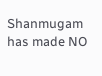Shanmugam has made NO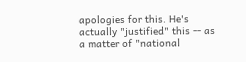apologies for this. He's actually "justified" this -- as a matter of "national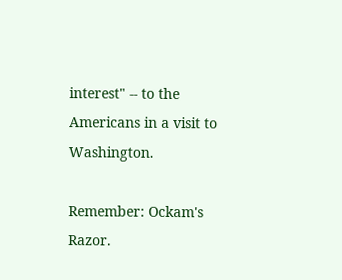interest" -- to the Americans in a visit to Washington.

Remember: Ockam's Razor.